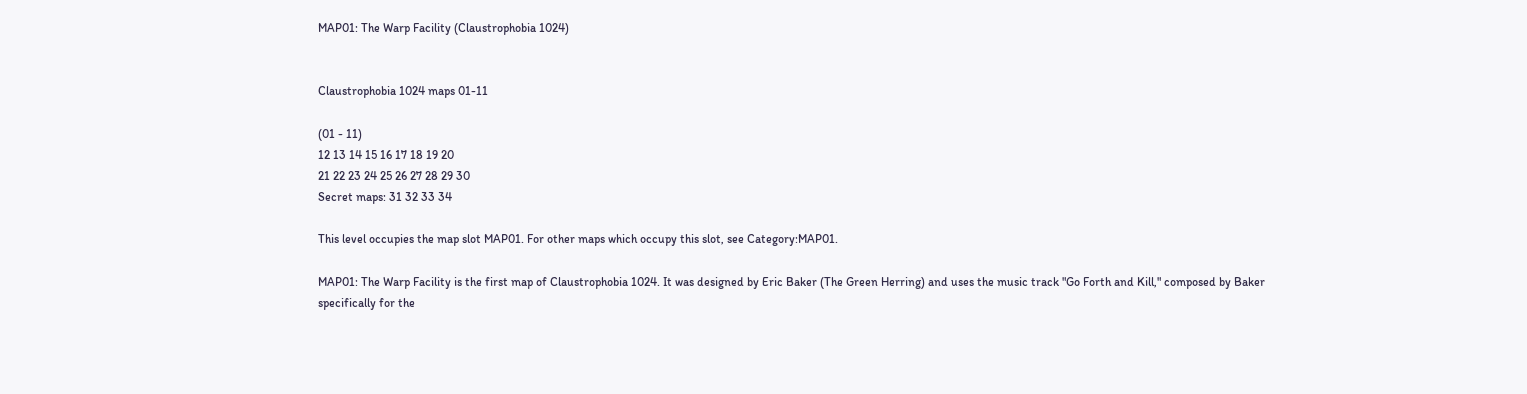MAP01: The Warp Facility (Claustrophobia 1024)


Claustrophobia 1024 maps 01-11

(01 - 11)
12 13 14 15 16 17 18 19 20
21 22 23 24 25 26 27 28 29 30
Secret maps: 31 32 33 34

This level occupies the map slot MAP01. For other maps which occupy this slot, see Category:MAP01.

MAP01: The Warp Facility is the first map of Claustrophobia 1024. It was designed by Eric Baker (The Green Herring) and uses the music track "Go Forth and Kill," composed by Baker specifically for the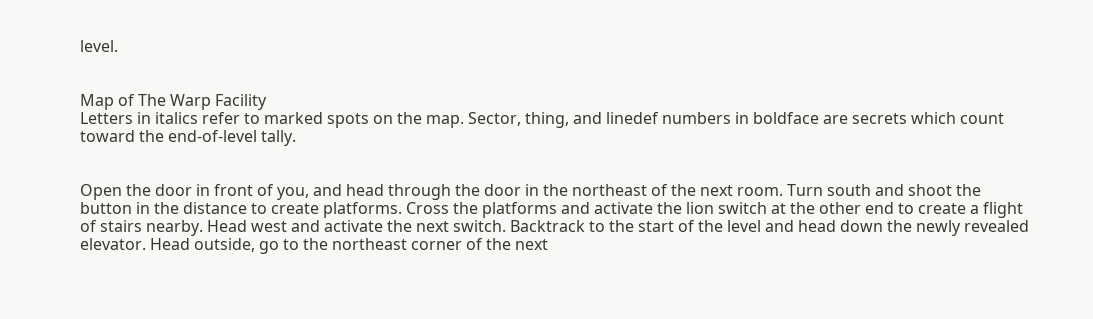level.


Map of The Warp Facility
Letters in italics refer to marked spots on the map. Sector, thing, and linedef numbers in boldface are secrets which count toward the end-of-level tally.


Open the door in front of you, and head through the door in the northeast of the next room. Turn south and shoot the button in the distance to create platforms. Cross the platforms and activate the lion switch at the other end to create a flight of stairs nearby. Head west and activate the next switch. Backtrack to the start of the level and head down the newly revealed elevator. Head outside, go to the northeast corner of the next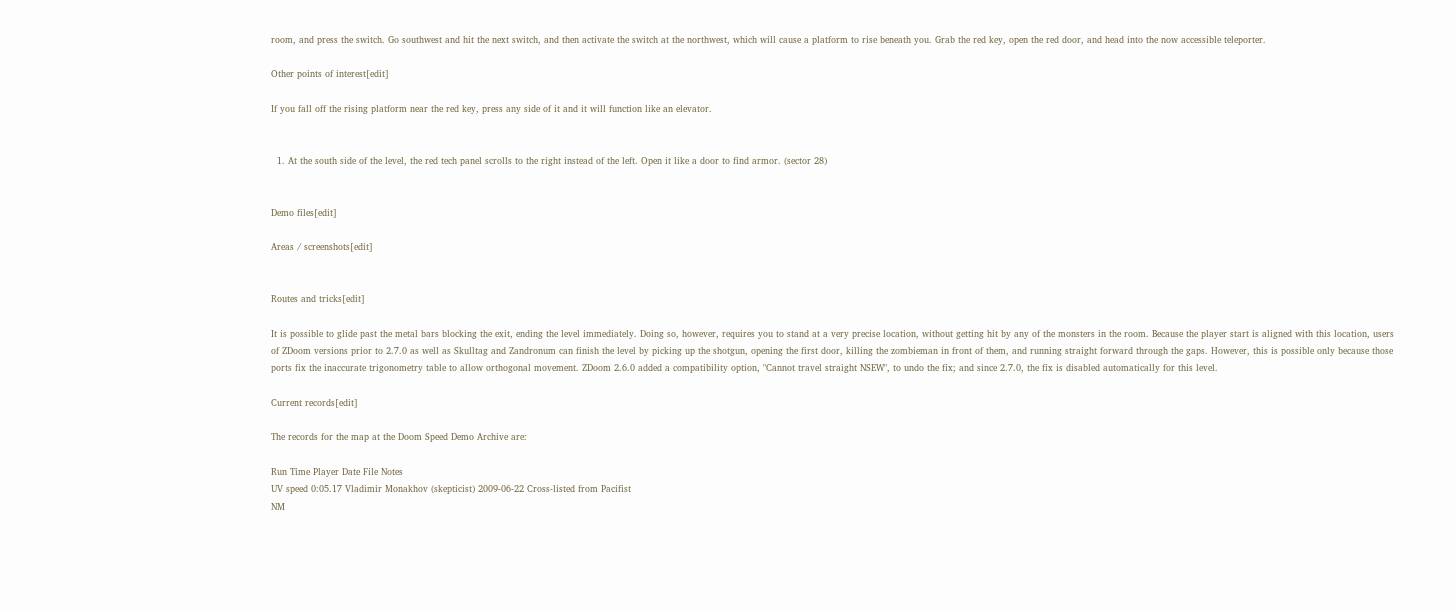room, and press the switch. Go southwest and hit the next switch, and then activate the switch at the northwest, which will cause a platform to rise beneath you. Grab the red key, open the red door, and head into the now accessible teleporter.

Other points of interest[edit]

If you fall off the rising platform near the red key, press any side of it and it will function like an elevator.


  1. At the south side of the level, the red tech panel scrolls to the right instead of the left. Open it like a door to find armor. (sector 28)


Demo files[edit]

Areas / screenshots[edit]


Routes and tricks[edit]

It is possible to glide past the metal bars blocking the exit, ending the level immediately. Doing so, however, requires you to stand at a very precise location, without getting hit by any of the monsters in the room. Because the player start is aligned with this location, users of ZDoom versions prior to 2.7.0 as well as Skulltag and Zandronum can finish the level by picking up the shotgun, opening the first door, killing the zombieman in front of them, and running straight forward through the gaps. However, this is possible only because those ports fix the inaccurate trigonometry table to allow orthogonal movement. ZDoom 2.6.0 added a compatibility option, "Cannot travel straight NSEW", to undo the fix; and since 2.7.0, the fix is disabled automatically for this level.

Current records[edit]

The records for the map at the Doom Speed Demo Archive are:

Run Time Player Date File Notes
UV speed 0:05.17 Vladimir Monakhov (skepticist) 2009-06-22 Cross-listed from Pacifist
NM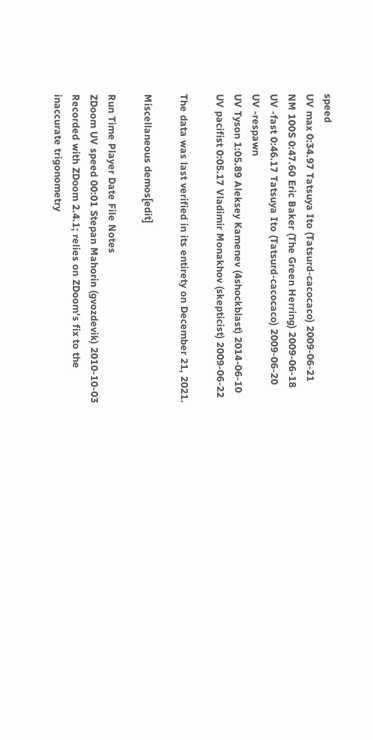speed
UV max 0:34.97 Tatsuya Ito (Tatsurd-cacocaco) 2009-06-21
NM 100S 0:47.60 Eric Baker (The Green Herring) 2009-06-18
UV -fast 0:46.17 Tatsuya Ito (Tatsurd-cacocaco) 2009-06-20
UV -respawn
UV Tyson 1:05.89 Aleksey Kamenev (4shockblast) 2014-06-10
UV pacifist 0:05.17 Vladimir Monakhov (skepticist) 2009-06-22

The data was last verified in its entirety on December 21, 2021.

Miscellaneous demos[edit]

Run Time Player Date File Notes
ZDoom UV speed 00:01 Stepan Mahorin (gvozdevik) 2010-10-03 Recorded with ZDoom 2.4.1; relies on ZDoom's fix to the inaccurate trigonometry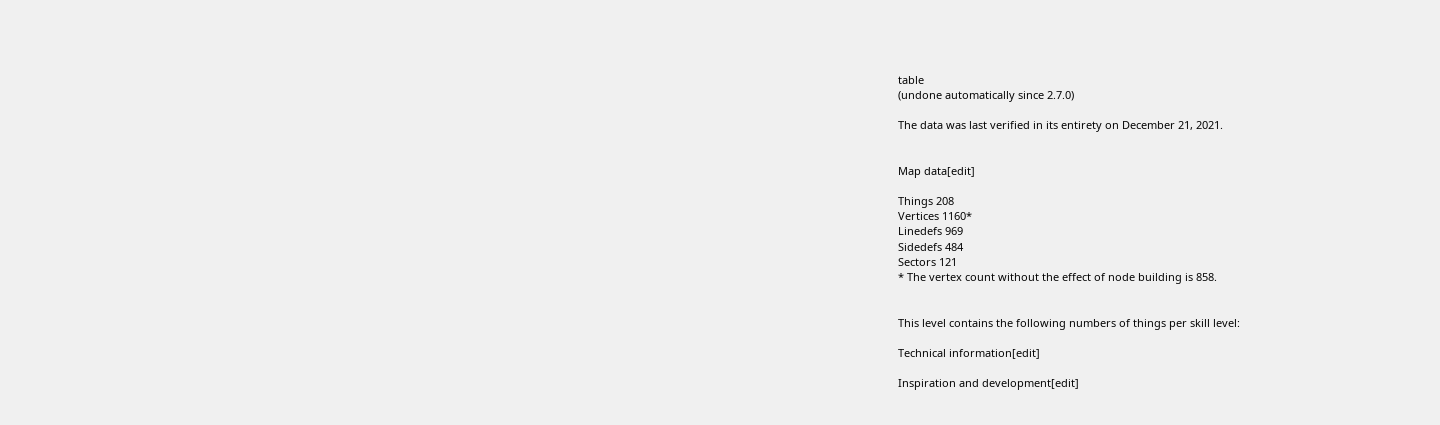table
(undone automatically since 2.7.0)

The data was last verified in its entirety on December 21, 2021.


Map data[edit]

Things 208
Vertices 1160*
Linedefs 969
Sidedefs 484
Sectors 121
* The vertex count without the effect of node building is 858.


This level contains the following numbers of things per skill level:

Technical information[edit]

Inspiration and development[edit]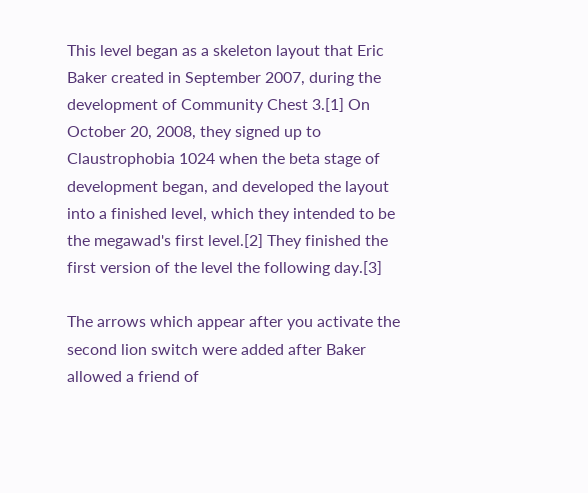This level began as a skeleton layout that Eric Baker created in September 2007, during the development of Community Chest 3.[1] On October 20, 2008, they signed up to Claustrophobia 1024 when the beta stage of development began, and developed the layout into a finished level, which they intended to be the megawad's first level.[2] They finished the first version of the level the following day.[3]

The arrows which appear after you activate the second lion switch were added after Baker allowed a friend of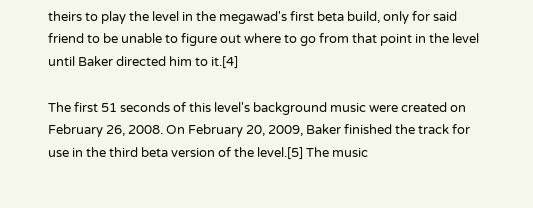theirs to play the level in the megawad's first beta build, only for said friend to be unable to figure out where to go from that point in the level until Baker directed him to it.[4]

The first 51 seconds of this level's background music were created on February 26, 2008. On February 20, 2009, Baker finished the track for use in the third beta version of the level.[5] The music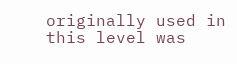originally used in this level was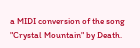a MIDI conversion of the song "Crystal Mountain" by Death.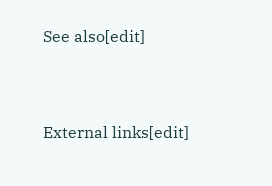See also[edit]


External links[edit]